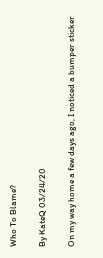Who To Blame?

By KateQ 03/24/20

On my way home a few days ago, I noticed a bumper sticker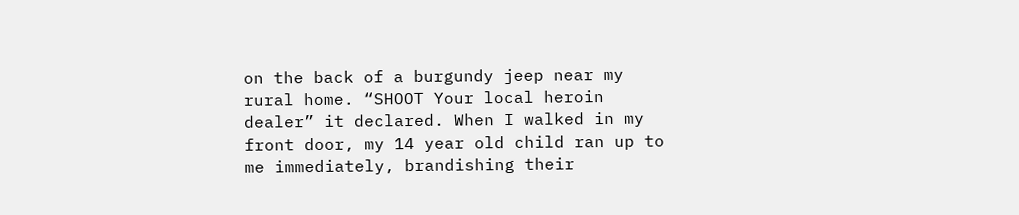on the back of a burgundy jeep near my rural home. “SHOOT Your local heroin dealer” it declared. When I walked in my front door, my 14 year old child ran up to me immediately, brandishing their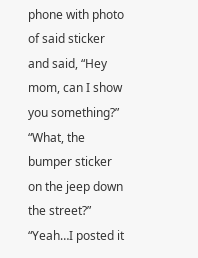phone with photo of said sticker and said, “Hey mom, can I show you something?” “What, the bumper sticker on the jeep down the street?” “Yeah…I posted it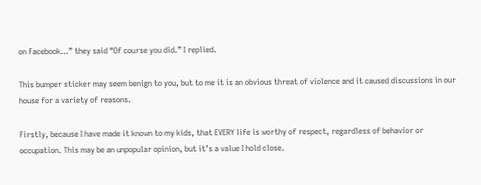on Facebook…” they said “Of course you did.” I replied.

This bumper sticker may seem benign to you, but to me it is an obvious threat of violence and it caused discussions in our house for a variety of reasons.

Firstly, because I have made it known to my kids, that EVERY life is worthy of respect, regardless of behavior or occupation. This may be an unpopular opinion, but it’s a value I hold close.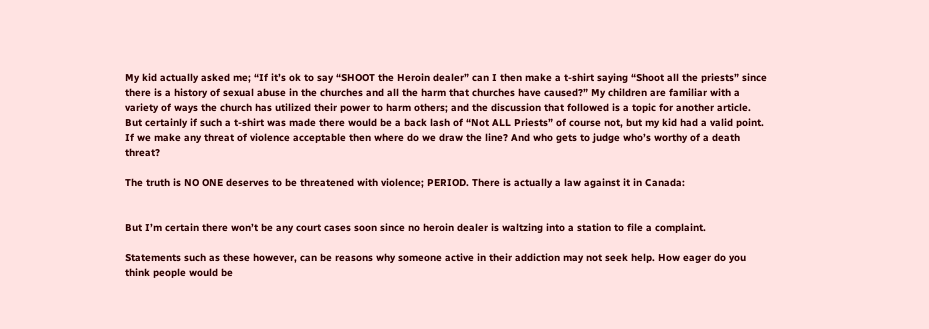My kid actually asked me; “If it’s ok to say “SHOOT the Heroin dealer” can I then make a t-shirt saying “Shoot all the priests” since there is a history of sexual abuse in the churches and all the harm that churches have caused?” My children are familiar with a variety of ways the church has utilized their power to harm others; and the discussion that followed is a topic for another article. But certainly if such a t-shirt was made there would be a back lash of “Not ALL Priests” of course not, but my kid had a valid point. If we make any threat of violence acceptable then where do we draw the line? And who gets to judge who’s worthy of a death threat?

The truth is NO ONE deserves to be threatened with violence; PERIOD. There is actually a law against it in Canada:


But I’m certain there won’t be any court cases soon since no heroin dealer is waltzing into a station to file a complaint.

Statements such as these however, can be reasons why someone active in their addiction may not seek help. How eager do you think people would be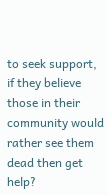to seek support, if they believe those in their community would rather see them dead then get help?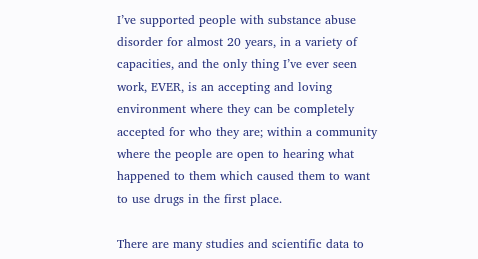I’ve supported people with substance abuse disorder for almost 20 years, in a variety of capacities, and the only thing I’ve ever seen work, EVER, is an accepting and loving environment where they can be completely accepted for who they are; within a community where the people are open to hearing what happened to them which caused them to want to use drugs in the first place.

There are many studies and scientific data to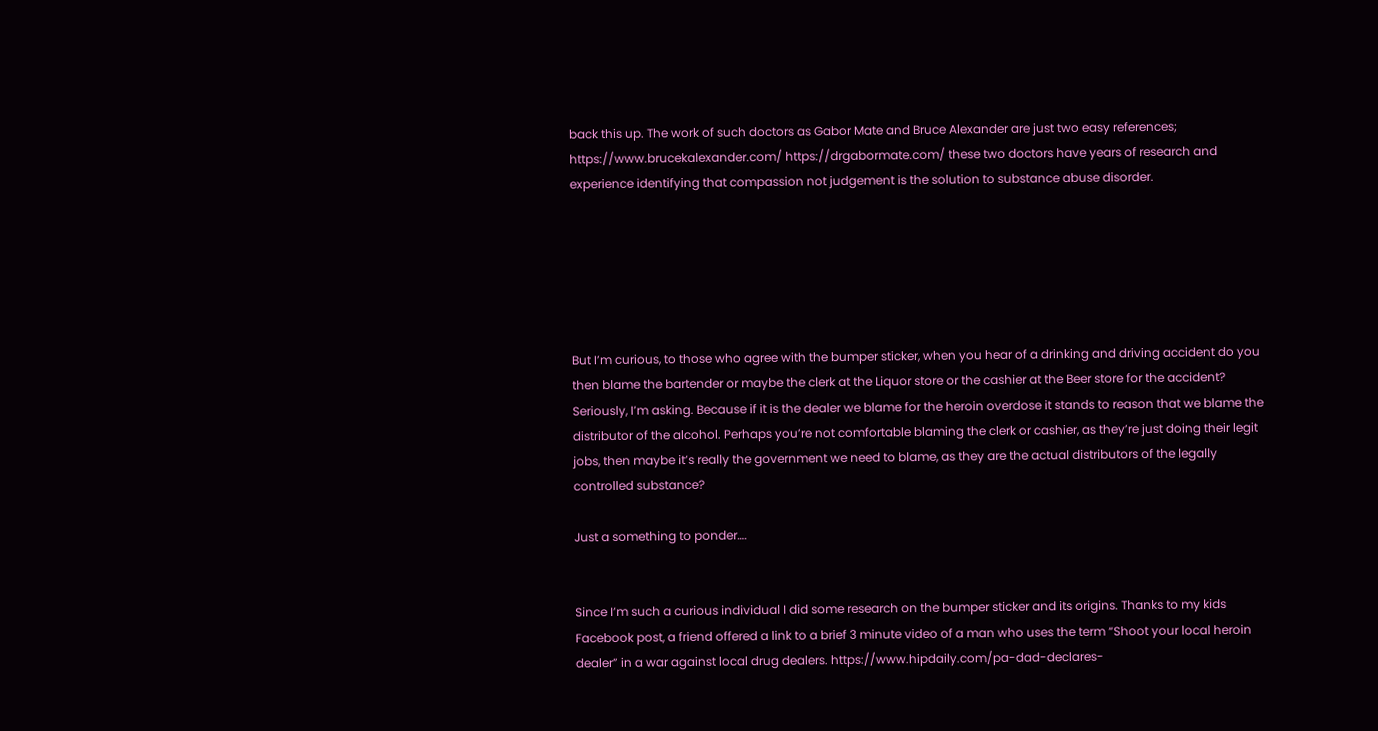back this up. The work of such doctors as Gabor Mate and Bruce Alexander are just two easy references; https://www.brucekalexander.com/ https://drgabormate.com/ these two doctors have years of research and experience identifying that compassion not judgement is the solution to substance abuse disorder.






But I’m curious, to those who agree with the bumper sticker, when you hear of a drinking and driving accident do you then blame the bartender or maybe the clerk at the Liquor store or the cashier at the Beer store for the accident? Seriously, I’m asking. Because if it is the dealer we blame for the heroin overdose it stands to reason that we blame the distributor of the alcohol. Perhaps you’re not comfortable blaming the clerk or cashier, as they’re just doing their legit jobs, then maybe it’s really the government we need to blame, as they are the actual distributors of the legally controlled substance?

Just a something to ponder….


Since I’m such a curious individual I did some research on the bumper sticker and its origins. Thanks to my kids Facebook post, a friend offered a link to a brief 3 minute video of a man who uses the term “Shoot your local heroin dealer” in a war against local drug dealers. https://www.hipdaily.com/pa-dad-declares-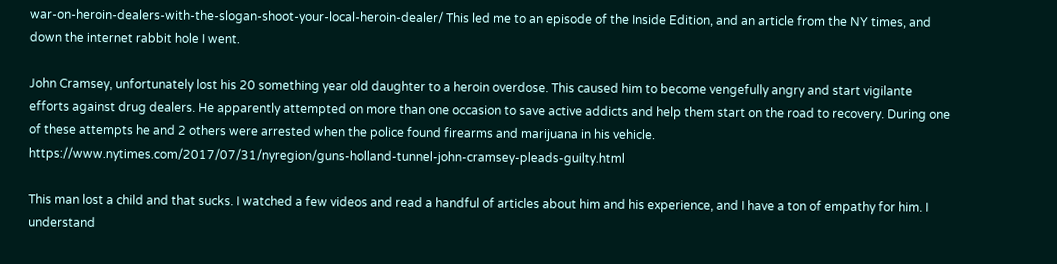war-on-heroin-dealers-with-the-slogan-shoot-your-local-heroin-dealer/ This led me to an episode of the Inside Edition, and an article from the NY times, and down the internet rabbit hole I went.

John Cramsey, unfortunately lost his 20 something year old daughter to a heroin overdose. This caused him to become vengefully angry and start vigilante efforts against drug dealers. He apparently attempted on more than one occasion to save active addicts and help them start on the road to recovery. During one of these attempts he and 2 others were arrested when the police found firearms and marijuana in his vehicle. https://www.nytimes.com/2017/07/31/nyregion/guns-holland-tunnel-john-cramsey-pleads-guilty.html

This man lost a child and that sucks. I watched a few videos and read a handful of articles about him and his experience, and I have a ton of empathy for him. I understand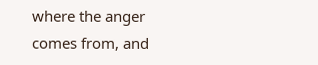where the anger comes from, and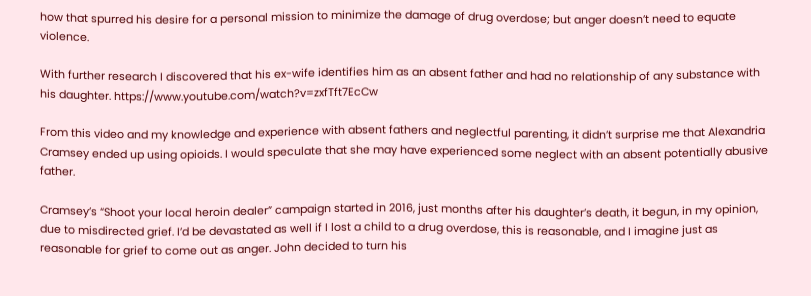how that spurred his desire for a personal mission to minimize the damage of drug overdose; but anger doesn’t need to equate violence.

With further research I discovered that his ex-wife identifies him as an absent father and had no relationship of any substance with his daughter. https://www.youtube.com/watch?v=zxfTft7EcCw

From this video and my knowledge and experience with absent fathers and neglectful parenting, it didn’t surprise me that Alexandria Cramsey ended up using opioids. I would speculate that she may have experienced some neglect with an absent potentially abusive father.

Cramsey’s “Shoot your local heroin dealer” campaign started in 2016, just months after his daughter’s death, it begun, in my opinion, due to misdirected grief. I’d be devastated as well if I lost a child to a drug overdose, this is reasonable, and I imagine just as reasonable for grief to come out as anger. John decided to turn his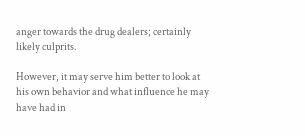anger towards the drug dealers; certainly likely culprits.

However, it may serve him better to look at his own behavior and what influence he may have had in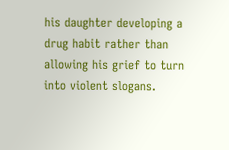his daughter developing a drug habit rather than allowing his grief to turn into violent slogans.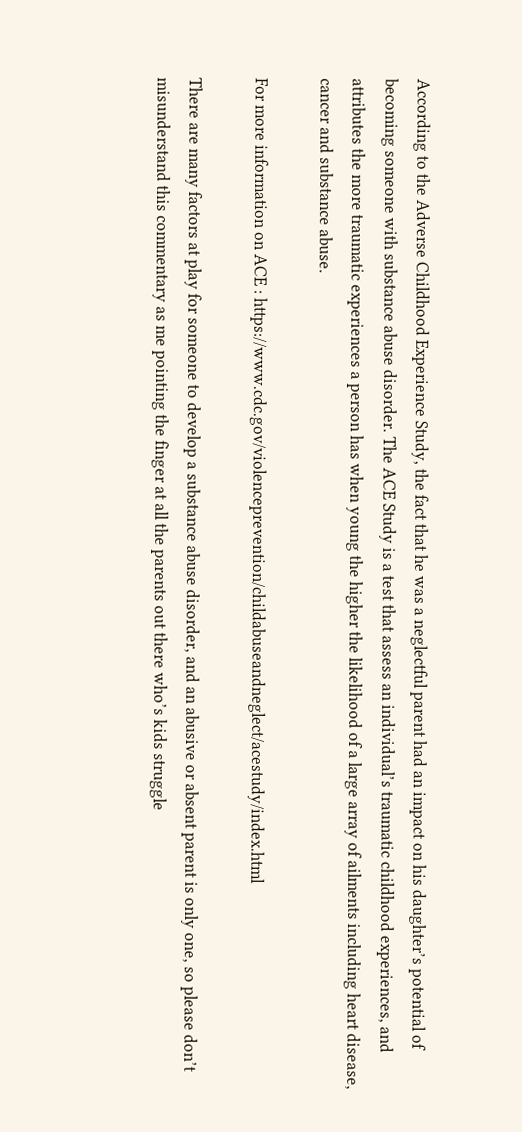According to the Adverse Childhood Experience Study, the fact that he was a neglectful parent had an impact on his daughter’s potential of becoming someone with substance abuse disorder. The ACE Study is a test that assess an individual’s traumatic childhood experiences, and attributes the more traumatic experiences a person has when young the higher the likelihood of a large array of ailments including heart disease, cancer and substance abuse.

For more information on ACE : https://www.cdc.gov/violenceprevention/childabuseandneglect/acestudy/index.html

There are many factors at play for someone to develop a substance abuse disorder, and an abusive or absent parent is only one, so please don’t misunderstand this commentary as me pointing the finger at all the parents out there who’s kids struggle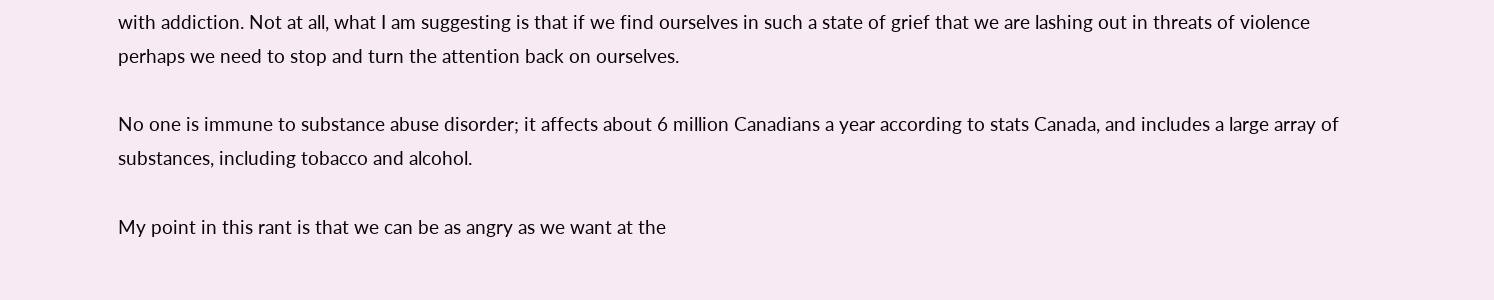with addiction. Not at all, what I am suggesting is that if we find ourselves in such a state of grief that we are lashing out in threats of violence perhaps we need to stop and turn the attention back on ourselves.

No one is immune to substance abuse disorder; it affects about 6 million Canadians a year according to stats Canada, and includes a large array of substances, including tobacco and alcohol.

My point in this rant is that we can be as angry as we want at the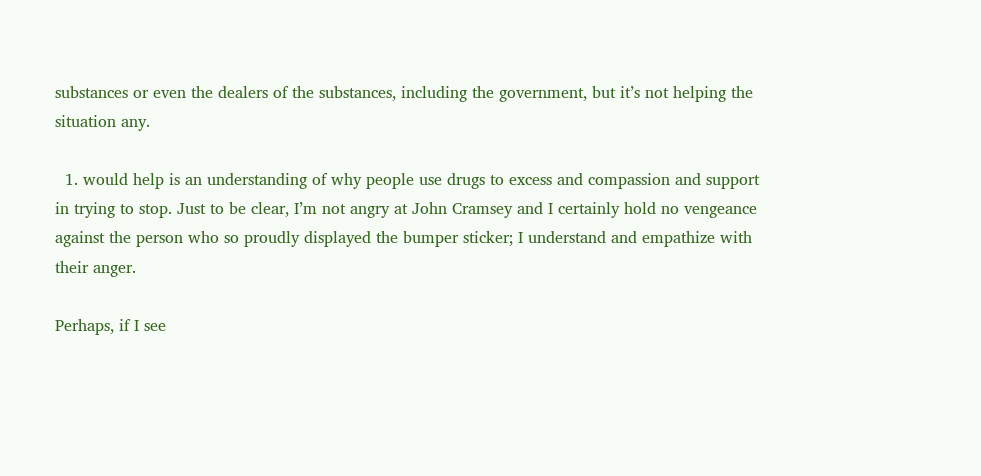substances or even the dealers of the substances, including the government, but it’s not helping the situation any.

  1. would help is an understanding of why people use drugs to excess and compassion and support in trying to stop. Just to be clear, I’m not angry at John Cramsey and I certainly hold no vengeance against the person who so proudly displayed the bumper sticker; I understand and empathize with their anger.

Perhaps, if I see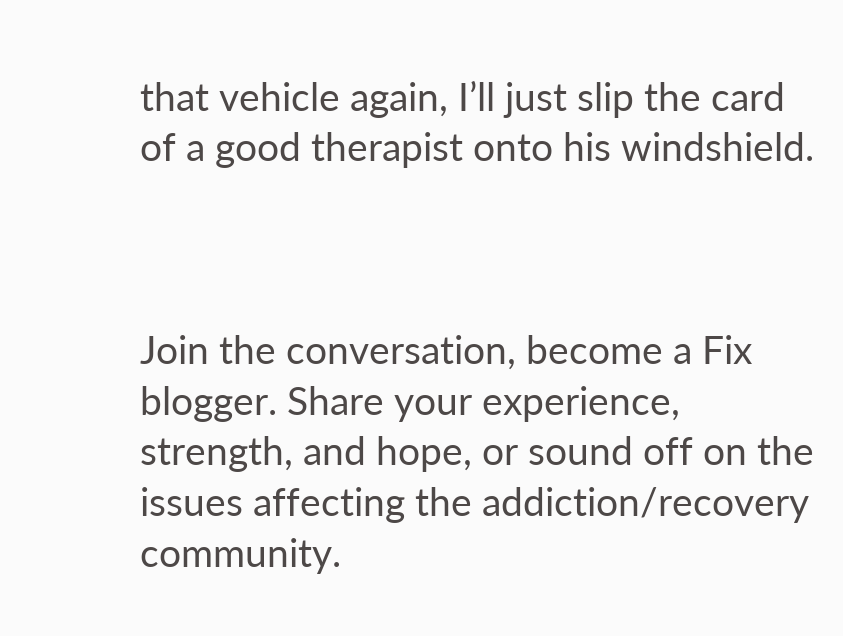that vehicle again, I’ll just slip the card of a good therapist onto his windshield.



Join the conversation, become a Fix blogger. Share your experience, strength, and hope, or sound off on the issues affecting the addiction/recovery community.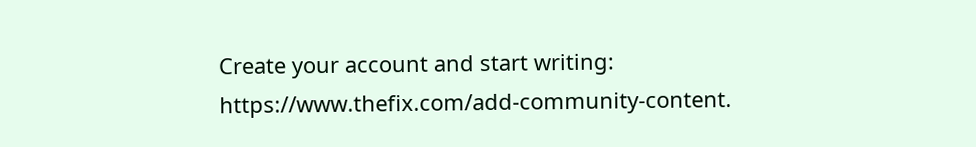Create your account and start writing: https://www.thefix.com/add-community-content.